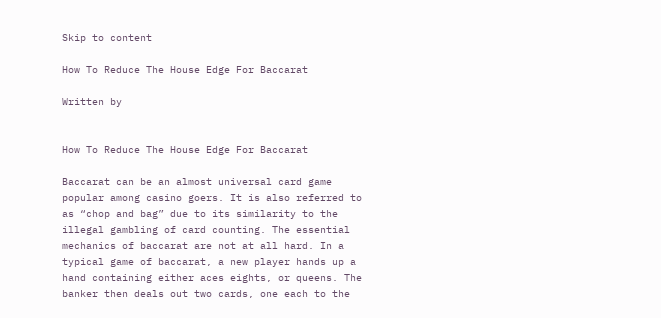Skip to content

How To Reduce The House Edge For Baccarat

Written by


How To Reduce The House Edge For Baccarat

Baccarat can be an almost universal card game popular among casino goers. It is also referred to as “chop and bag” due to its similarity to the illegal gambling of card counting. The essential mechanics of baccarat are not at all hard. In a typical game of baccarat, a new player hands up a hand containing either aces eights, or queens. The banker then deals out two cards, one each to the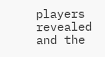players revealed and the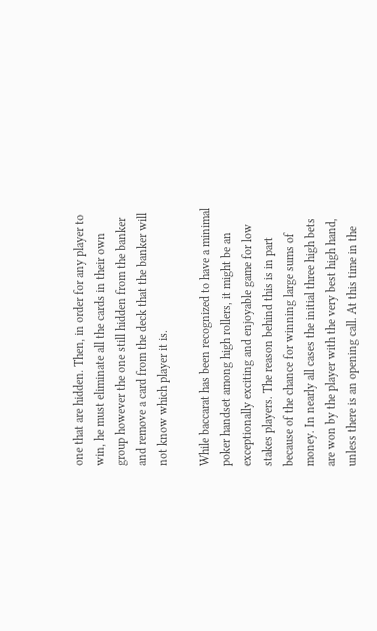one that are hidden. Then, in order for any player to win, he must eliminate all the cards in their own group however the one still hidden from the banker and remove a card from the deck that the banker will not know which player it is.

While baccarat has been recognized to have a minimal poker handset among high rollers, it might be an exceptionally exciting and enjoyable game for low stakes players. The reason behind this is in part because of the chance for winning large sums of money. In nearly all cases the initial three high bets are won by the player with the very best high hand, unless there is an opening call. At this time in the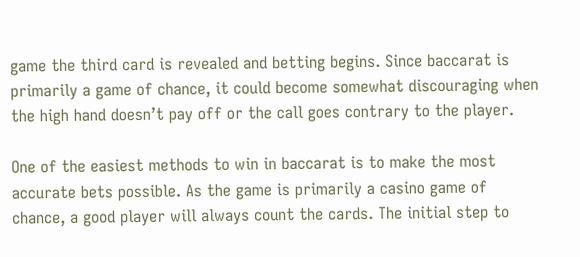game the third card is revealed and betting begins. Since baccarat is primarily a game of chance, it could become somewhat discouraging when the high hand doesn’t pay off or the call goes contrary to the player.

One of the easiest methods to win in baccarat is to make the most accurate bets possible. As the game is primarily a casino game of chance, a good player will always count the cards. The initial step to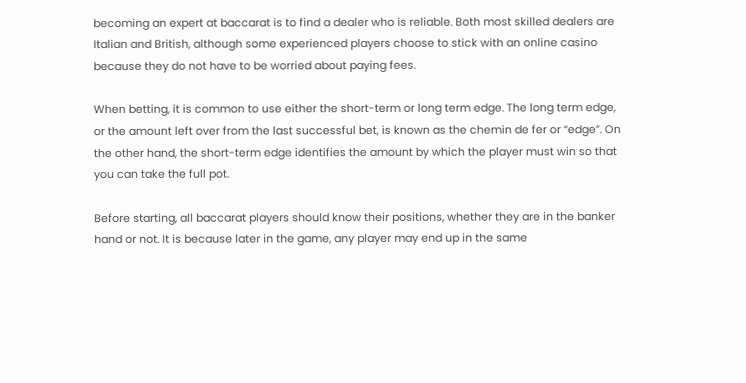becoming an expert at baccarat is to find a dealer who is reliable. Both most skilled dealers are Italian and British, although some experienced players choose to stick with an online casino because they do not have to be worried about paying fees.

When betting, it is common to use either the short-term or long term edge. The long term edge, or the amount left over from the last successful bet, is known as the chemin de fer or “edge”. On the other hand, the short-term edge identifies the amount by which the player must win so that you can take the full pot.

Before starting, all baccarat players should know their positions, whether they are in the banker hand or not. It is because later in the game, any player may end up in the same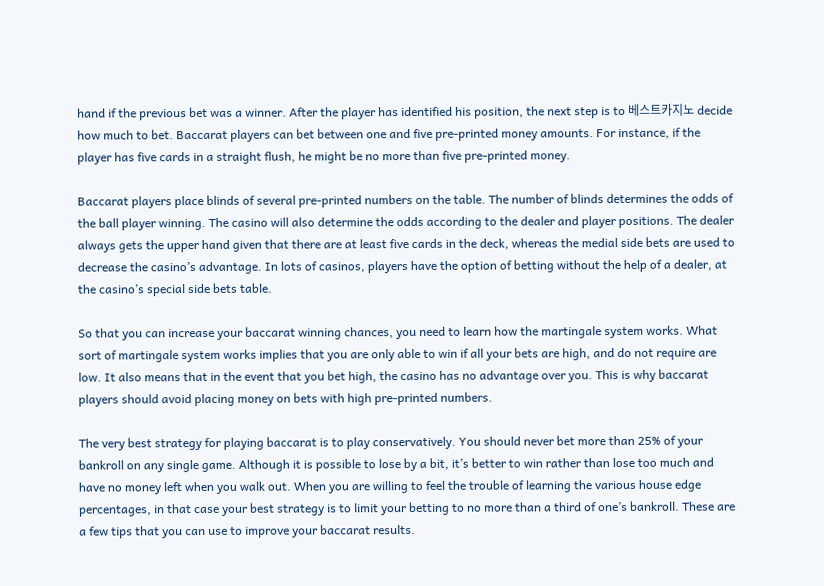hand if the previous bet was a winner. After the player has identified his position, the next step is to 베스트카지노 decide how much to bet. Baccarat players can bet between one and five pre-printed money amounts. For instance, if the player has five cards in a straight flush, he might be no more than five pre-printed money.

Baccarat players place blinds of several pre-printed numbers on the table. The number of blinds determines the odds of the ball player winning. The casino will also determine the odds according to the dealer and player positions. The dealer always gets the upper hand given that there are at least five cards in the deck, whereas the medial side bets are used to decrease the casino’s advantage. In lots of casinos, players have the option of betting without the help of a dealer, at the casino’s special side bets table.

So that you can increase your baccarat winning chances, you need to learn how the martingale system works. What sort of martingale system works implies that you are only able to win if all your bets are high, and do not require are low. It also means that in the event that you bet high, the casino has no advantage over you. This is why baccarat players should avoid placing money on bets with high pre-printed numbers.

The very best strategy for playing baccarat is to play conservatively. You should never bet more than 25% of your bankroll on any single game. Although it is possible to lose by a bit, it’s better to win rather than lose too much and have no money left when you walk out. When you are willing to feel the trouble of learning the various house edge percentages, in that case your best strategy is to limit your betting to no more than a third of one’s bankroll. These are a few tips that you can use to improve your baccarat results.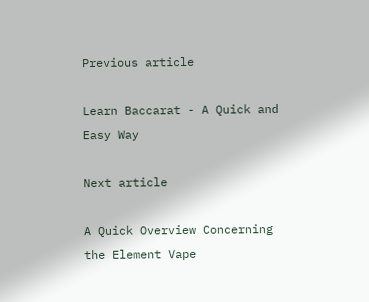Previous article

Learn Baccarat - A Quick and Easy Way

Next article

A Quick Overview Concerning the Element Vape